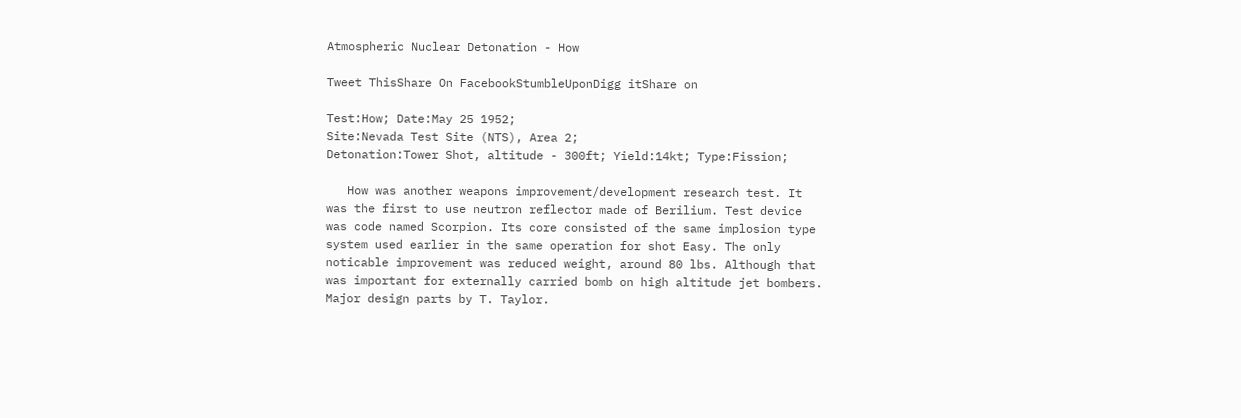Atmospheric Nuclear Detonation - How

Tweet ThisShare On FacebookStumbleUponDigg itShare on

Test:How; Date:May 25 1952;
Site:Nevada Test Site (NTS), Area 2;
Detonation:Tower Shot, altitude - 300ft; Yield:14kt; Type:Fission;

   How was another weapons improvement/development research test. It was the first to use neutron reflector made of Berilium. Test device was code named Scorpion. Its core consisted of the same implosion type system used earlier in the same operation for shot Easy. The only noticable improvement was reduced weight, around 80 lbs. Although that was important for externally carried bomb on high altitude jet bombers. Major design parts by T. Taylor.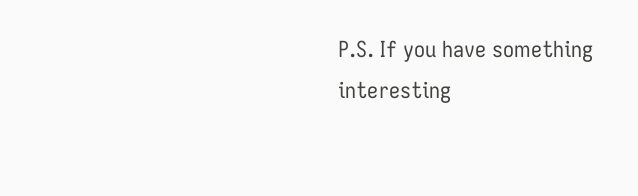P.S. If you have something interesting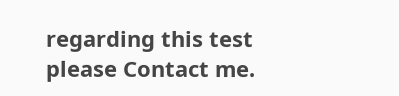regarding this test please Contact me.